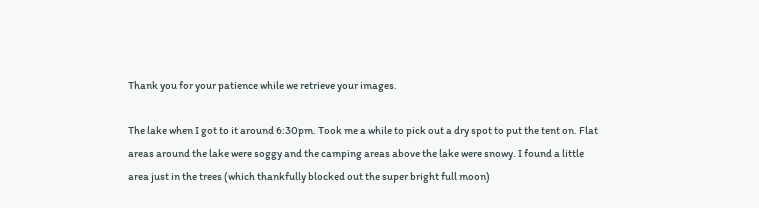Thank you for your patience while we retrieve your images.

The lake when I got to it around 6:30pm. Took me a while to pick out a dry spot to put the tent on. Flat areas around the lake were soggy and the camping areas above the lake were snowy. I found a little area just in the trees (which thankfully blocked out the super bright full moon)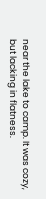near the lake to camp. It was cozy, but lacking in flatness.